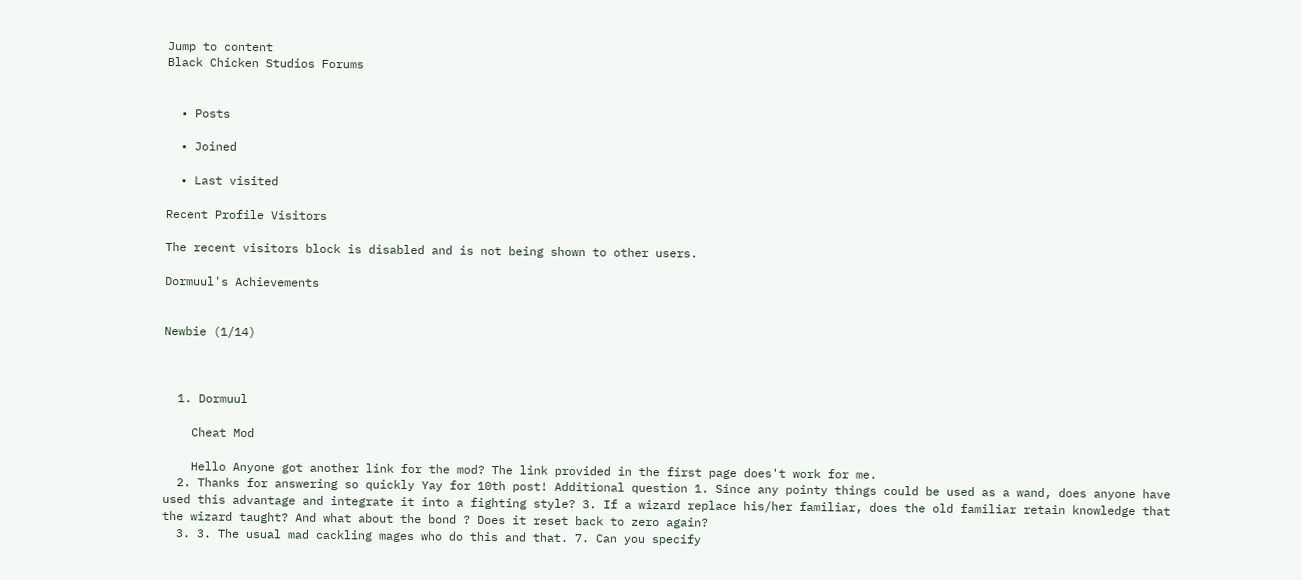Jump to content
Black Chicken Studios Forums


  • Posts

  • Joined

  • Last visited

Recent Profile Visitors

The recent visitors block is disabled and is not being shown to other users.

Dormuul's Achievements


Newbie (1/14)



  1. Dormuul

    Cheat Mod

    Hello Anyone got another link for the mod? The link provided in the first page does't work for me.
  2. Thanks for answering so quickly Yay for 10th post! Additional question 1. Since any pointy things could be used as a wand, does anyone have used this advantage and integrate it into a fighting style? 3. If a wizard replace his/her familiar, does the old familiar retain knowledge that the wizard taught? And what about the bond ? Does it reset back to zero again?
  3. 3. The usual mad cackling mages who do this and that. 7. Can you specify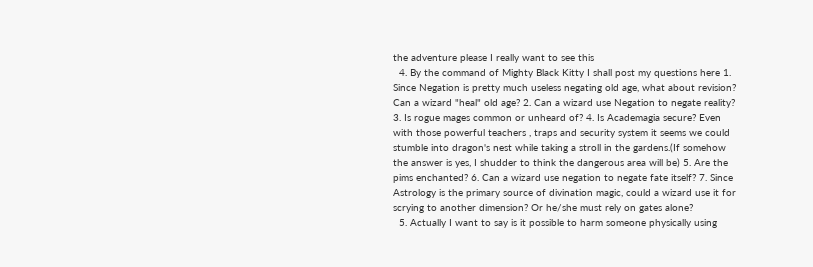the adventure please I really want to see this
  4. By the command of Mighty Black Kitty I shall post my questions here 1. Since Negation is pretty much useless negating old age, what about revision? Can a wizard "heal" old age? 2. Can a wizard use Negation to negate reality? 3. Is rogue mages common or unheard of? 4. Is Academagia secure? Even with those powerful teachers , traps and security system it seems we could stumble into dragon's nest while taking a stroll in the gardens.(If somehow the answer is yes, I shudder to think the dangerous area will be) 5. Are the pims enchanted? 6. Can a wizard use negation to negate fate itself? 7. Since Astrology is the primary source of divination magic, could a wizard use it for scrying to another dimension? Or he/she must rely on gates alone?
  5. Actually I want to say is it possible to harm someone physically using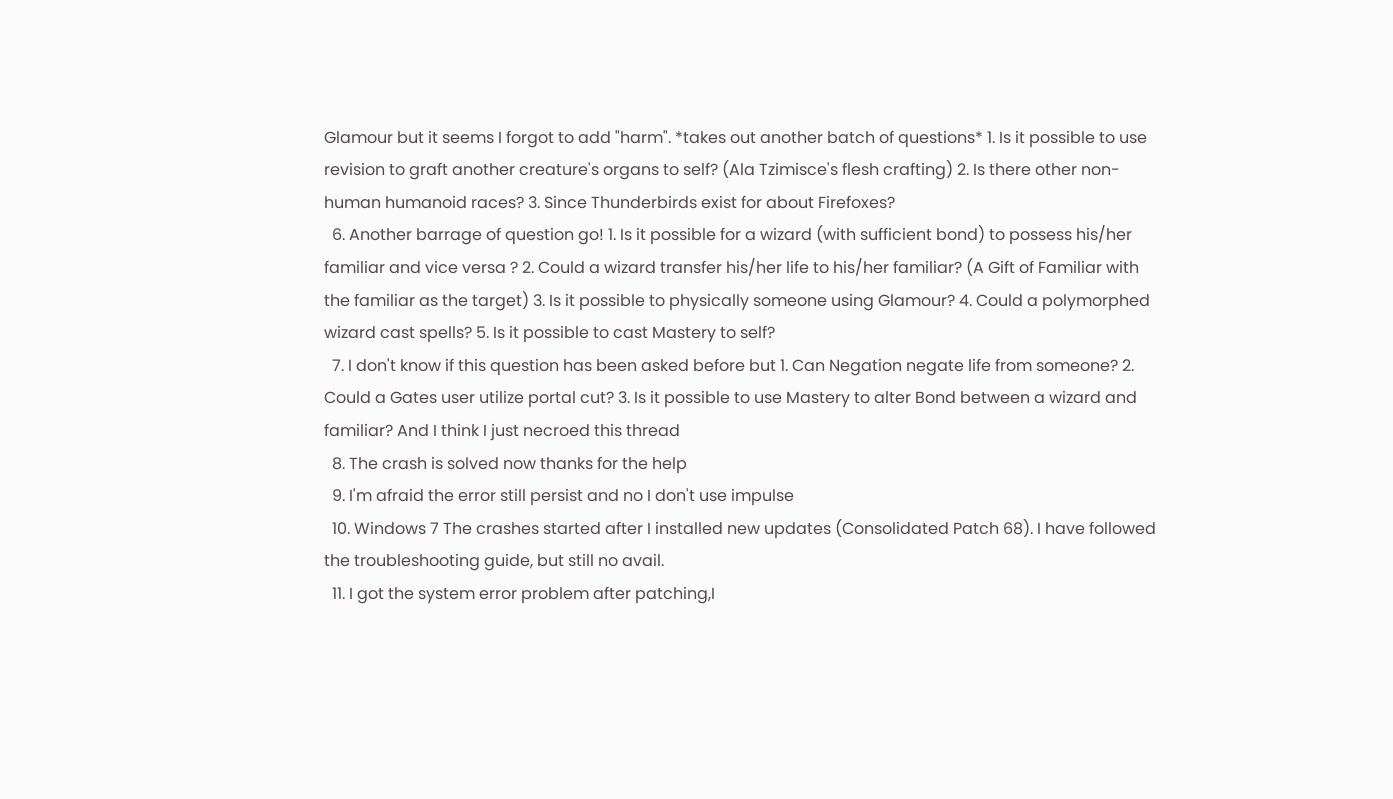Glamour but it seems I forgot to add "harm". *takes out another batch of questions* 1. Is it possible to use revision to graft another creature's organs to self? (Ala Tzimisce's flesh crafting) 2. Is there other non-human humanoid races? 3. Since Thunderbirds exist for about Firefoxes?
  6. Another barrage of question go! 1. Is it possible for a wizard (with sufficient bond) to possess his/her familiar and vice versa ? 2. Could a wizard transfer his/her life to his/her familiar? (A Gift of Familiar with the familiar as the target) 3. Is it possible to physically someone using Glamour? 4. Could a polymorphed wizard cast spells? 5. Is it possible to cast Mastery to self?
  7. I don't know if this question has been asked before but 1. Can Negation negate life from someone? 2. Could a Gates user utilize portal cut? 3. Is it possible to use Mastery to alter Bond between a wizard and familiar? And I think I just necroed this thread
  8. The crash is solved now thanks for the help
  9. I'm afraid the error still persist and no I don't use impulse
  10. Windows 7 The crashes started after I installed new updates (Consolidated Patch 68). I have followed the troubleshooting guide, but still no avail.
  11. I got the system error problem after patching,I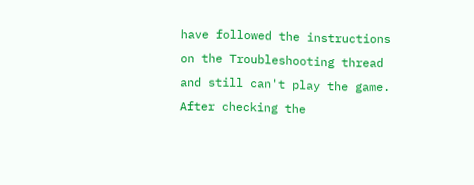have followed the instructions on the Troubleshooting thread and still can't play the game. After checking the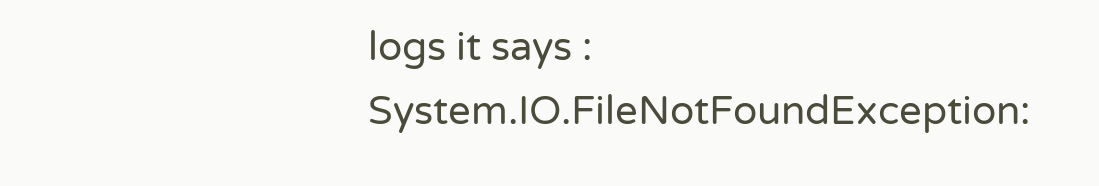logs it says : System.IO.FileNotFoundException: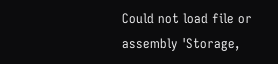Could not load file or assembly 'Storage,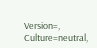Version=, Culture=neutral,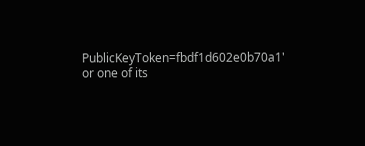PublicKeyToken=fbdf1d602e0b70a1' or one of its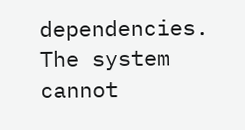dependencies. The system cannot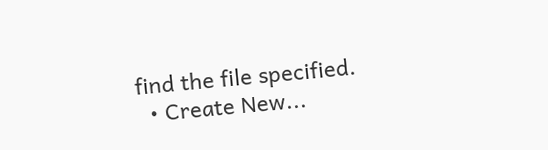find the file specified.
  • Create New...